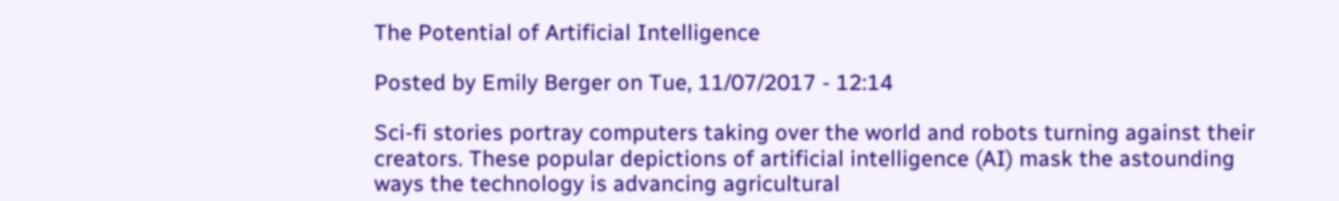The Potential of Artificial Intelligence

Posted by Emily Berger on Tue, 11/07/2017 - 12:14

Sci-fi stories portray computers taking over the world and robots turning against their creators. These popular depictions of artificial intelligence (AI) mask the astounding ways the technology is advancing agricultural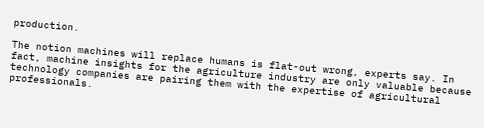production.

The notion machines will replace humans is flat-out wrong, experts say. In fact, machine insights for the agriculture industry are only valuable because technology companies are pairing them with the expertise of agricultural professionals.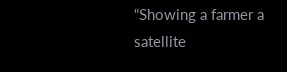“Showing a farmer a satellite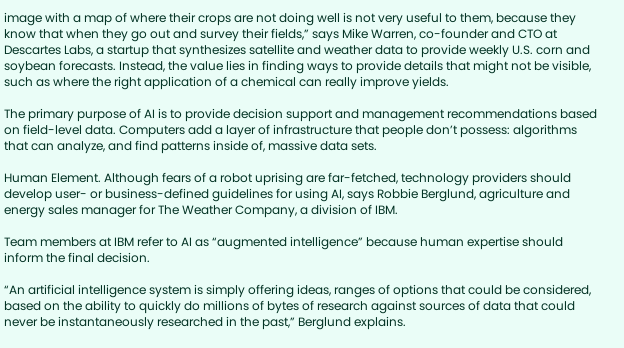image with a map of where their crops are not doing well is not very useful to them, because they know that when they go out and survey their fields,” says Mike Warren, co-founder and CTO at Descartes Labs, a startup that synthesizes satellite and weather data to provide weekly U.S. corn and soybean forecasts. Instead, the value lies in finding ways to provide details that might not be visible, such as where the right application of a chemical can really improve yields.

The primary purpose of AI is to provide decision support and management recommendations based on field-level data. Computers add a layer of infrastructure that people don’t possess: algorithms that can analyze, and find patterns inside of, massive data sets.

Human Element. Although fears of a robot uprising are far-fetched, technology providers should develop user- or business-defined guidelines for using AI, says Robbie Berglund, agriculture and energy sales manager for The Weather Company, a division of IBM.

Team members at IBM refer to AI as “augmented intelligence” because human expertise should inform the final decision.

“An artificial intelligence system is simply offering ideas, ranges of options that could be considered, based on the ability to quickly do millions of bytes of research against sources of data that could never be instantaneously researched in the past,” Berglund explains.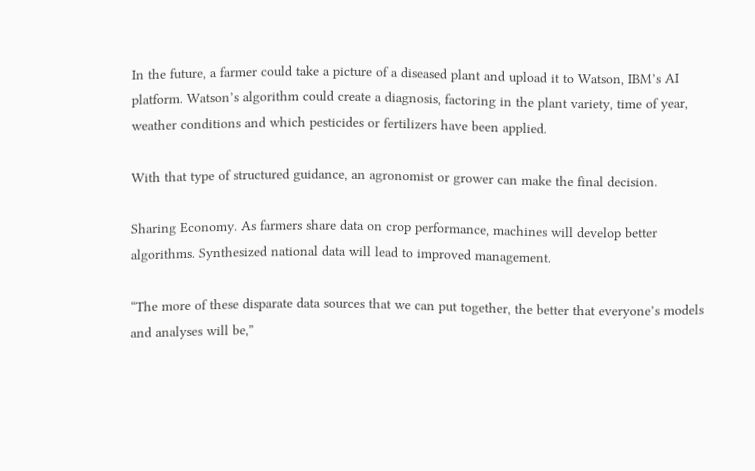In the future, a farmer could take a picture of a diseased plant and upload it to Watson, IBM’s AI platform. Watson’s algorithm could create a diagnosis, factoring in the plant variety, time of year, weather conditions and which pesticides or fertilizers have been applied.

With that type of structured guidance, an agronomist or grower can make the final decision.

Sharing Economy. As farmers share data on crop performance, machines will develop better algorithms. Synthesized national data will lead to improved management.

“The more of these disparate data sources that we can put together, the better that everyone’s models and analyses will be,”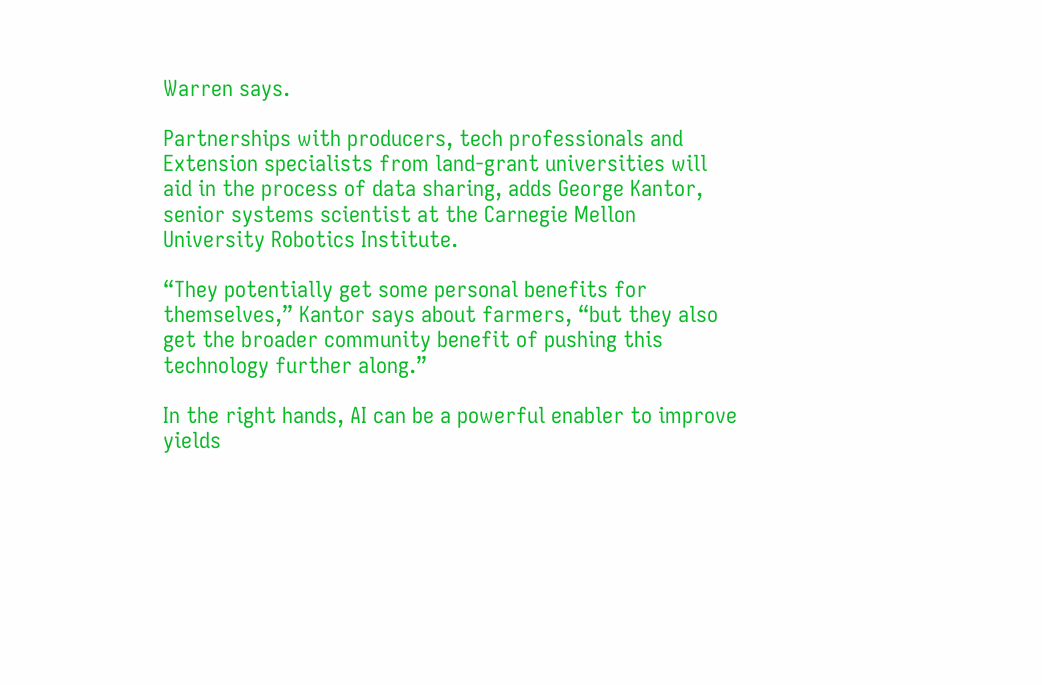Warren says.

Partnerships with producers, tech professionals and Extension specialists from land-grant universities will aid in the process of data sharing, adds George Kantor, senior systems scientist at the Carnegie Mellon University Robotics Institute.

“They potentially get some personal benefits for themselves,” Kantor says about farmers, “but they also get the broader community benefit of pushing this technology further along.”

In the right hands, AI can be a powerful enabler to improve yields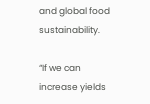and global food sustainability.

“If we can increase yields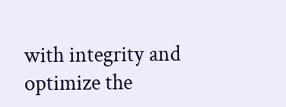with integrity and optimize the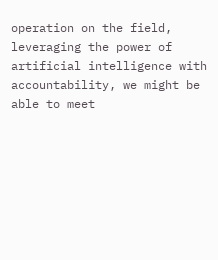operation on the field, leveraging the power of artificial intelligence with accountability, we might be able to meet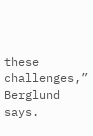these challenges,” Berglund says.